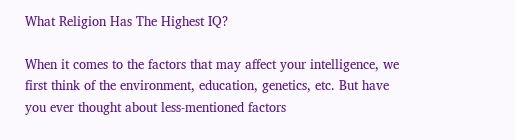What Religion Has The Highest IQ?

When it comes to the factors that may affect your intelligence, we first think of the environment, education, genetics, etc. But have you ever thought about less-mentioned factors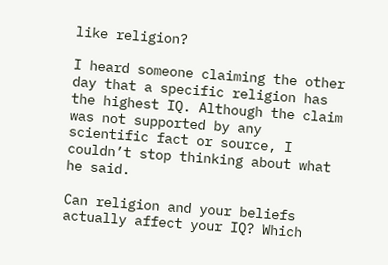like religion?

I heard someone claiming the other day that a specific religion has the highest IQ. Although the claim was not supported by any scientific fact or source, I couldn’t stop thinking about what he said.

Can religion and your beliefs actually affect your IQ? Which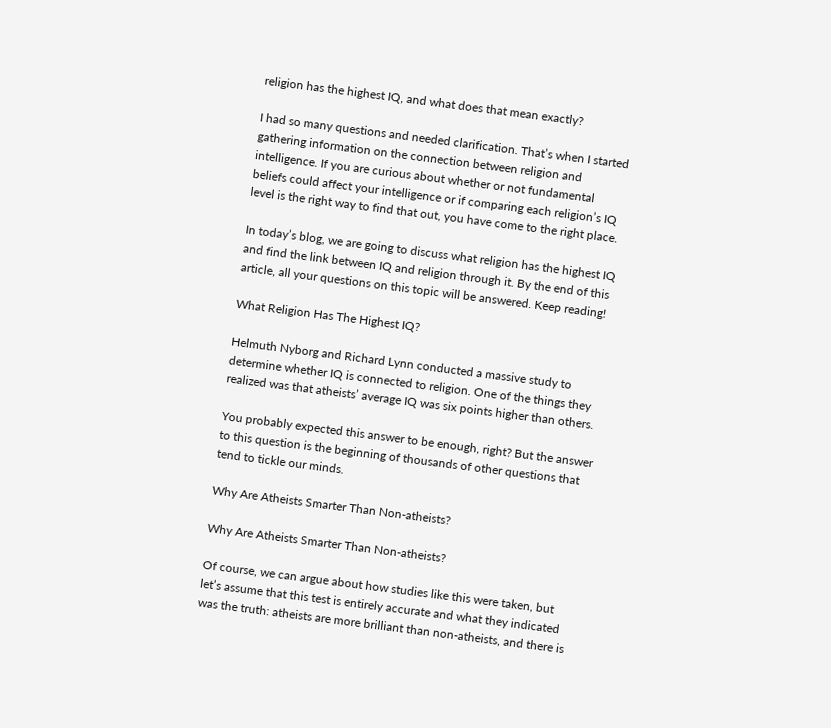religion has the highest IQ, and what does that mean exactly?

I had so many questions and needed clarification. That’s when I started gathering information on the connection between religion and intelligence. If you are curious about whether or not fundamental beliefs could affect your intelligence or if comparing each religion’s IQ level is the right way to find that out, you have come to the right place.

In today’s blog, we are going to discuss what religion has the highest IQ and find the link between IQ and religion through it. By the end of this article, all your questions on this topic will be answered. Keep reading!

What Religion Has The Highest IQ?

Helmuth Nyborg and Richard Lynn conducted a massive study to determine whether IQ is connected to religion. One of the things they realized was that atheists’ average IQ was six points higher than others.

You probably expected this answer to be enough, right? But the answer to this question is the beginning of thousands of other questions that tend to tickle our minds.

Why Are Atheists Smarter Than Non-atheists?

Why Are Atheists Smarter Than Non-atheists?

Of course, we can argue about how studies like this were taken, but let’s assume that this test is entirely accurate and what they indicated was the truth: atheists are more brilliant than non-atheists, and there is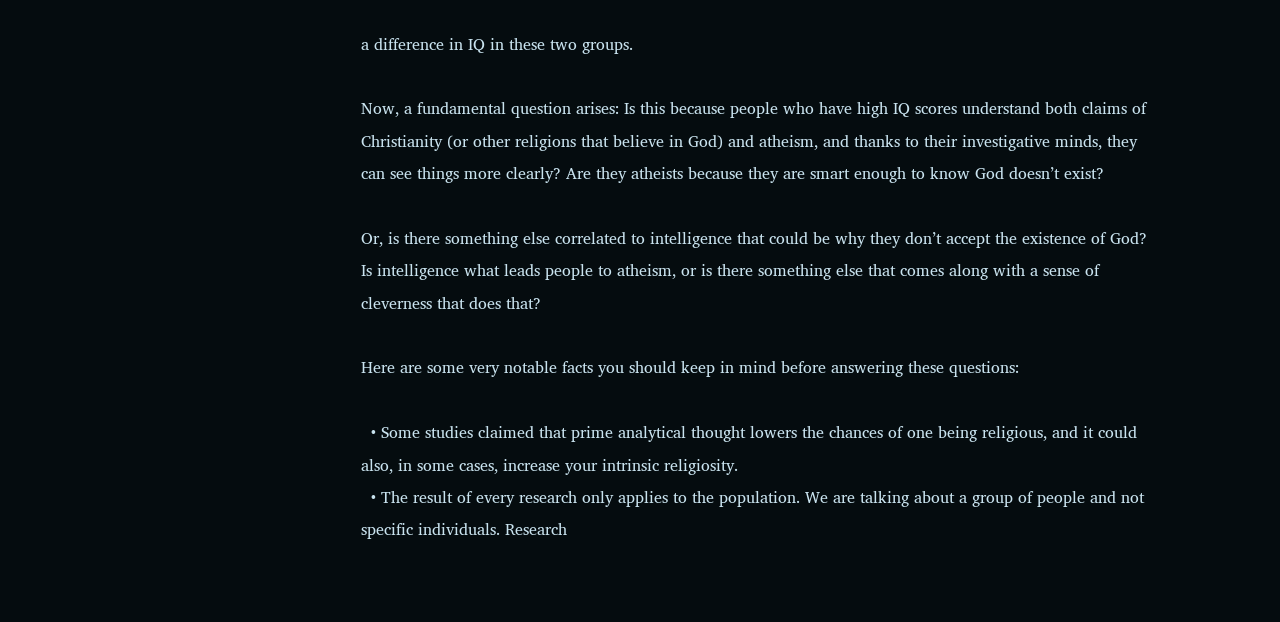a difference in IQ in these two groups.

Now, a fundamental question arises: Is this because people who have high IQ scores understand both claims of Christianity (or other religions that believe in God) and atheism, and thanks to their investigative minds, they can see things more clearly? Are they atheists because they are smart enough to know God doesn’t exist?

Or, is there something else correlated to intelligence that could be why they don’t accept the existence of God? Is intelligence what leads people to atheism, or is there something else that comes along with a sense of cleverness that does that?

Here are some very notable facts you should keep in mind before answering these questions:

  • Some studies claimed that prime analytical thought lowers the chances of one being religious, and it could also, in some cases, increase your intrinsic religiosity.
  • The result of every research only applies to the population. We are talking about a group of people and not specific individuals. Research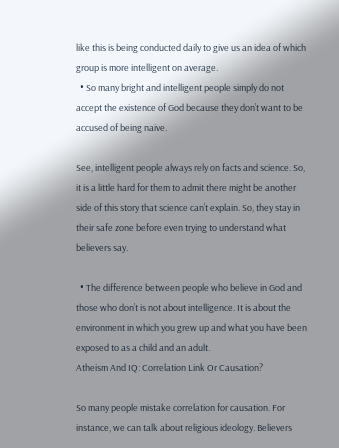like this is being conducted daily to give us an idea of which group is more intelligent on average.
  • So many bright and intelligent people simply do not accept the existence of God because they don’t want to be accused of being naive.

See, intelligent people always rely on facts and science. So, it is a little hard for them to admit there might be another side of this story that science can’t explain. So, they stay in their safe zone before even trying to understand what believers say.

  • The difference between people who believe in God and those who don’t is not about intelligence. It is about the environment in which you grew up and what you have been exposed to as a child and an adult.
Atheism And IQ: Correlation Link Or Causation?

So many people mistake correlation for causation. For instance, we can talk about religious ideology. Believers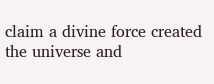claim a divine force created the universe and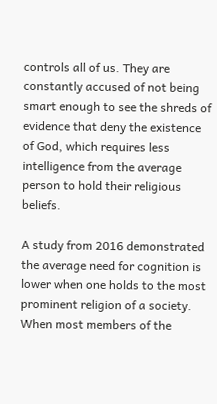controls all of us. They are constantly accused of not being smart enough to see the shreds of evidence that deny the existence of God, which requires less intelligence from the average person to hold their religious beliefs.

A study from 2016 demonstrated the average need for cognition is lower when one holds to the most prominent religion of a society. When most members of the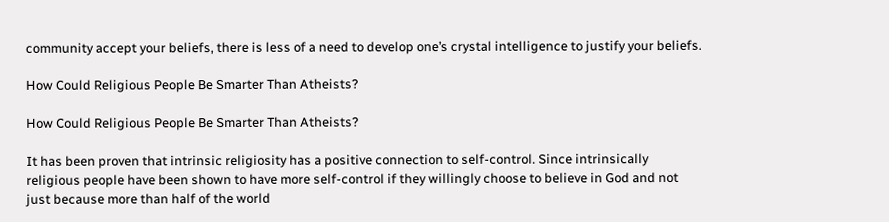community accept your beliefs, there is less of a need to develop one’s crystal intelligence to justify your beliefs.

How Could Religious People Be Smarter Than Atheists?

How Could Religious People Be Smarter Than Atheists?

It has been proven that intrinsic religiosity has a positive connection to self-control. Since intrinsically religious people have been shown to have more self-control if they willingly choose to believe in God and not just because more than half of the world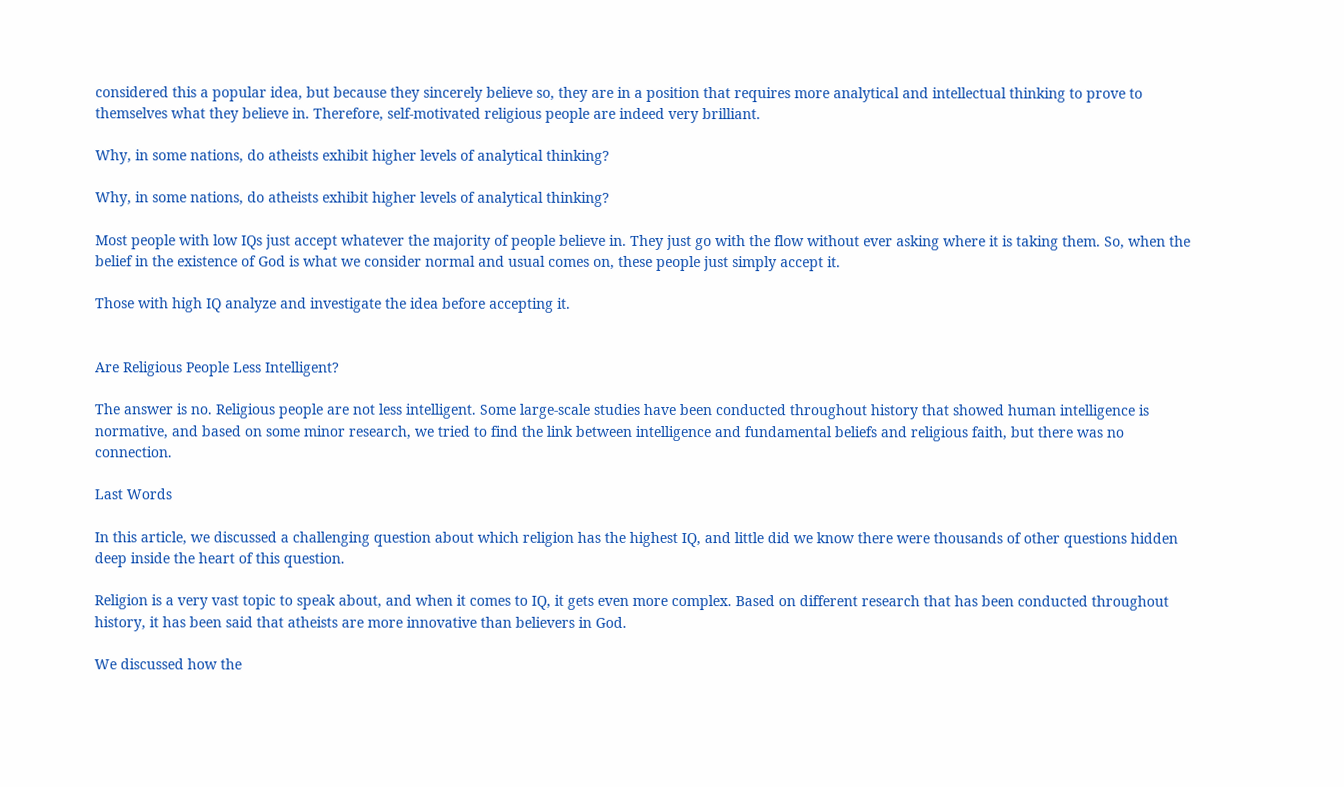considered this a popular idea, but because they sincerely believe so, they are in a position that requires more analytical and intellectual thinking to prove to themselves what they believe in. Therefore, self-motivated religious people are indeed very brilliant.

Why, in some nations, do atheists exhibit higher levels of analytical thinking?

Why, in some nations, do atheists exhibit higher levels of analytical thinking?

Most people with low IQs just accept whatever the majority of people believe in. They just go with the flow without ever asking where it is taking them. So, when the belief in the existence of God is what we consider normal and usual comes on, these people just simply accept it.

Those with high IQ analyze and investigate the idea before accepting it.


Are Religious People Less Intelligent?

The answer is no. Religious people are not less intelligent. Some large-scale studies have been conducted throughout history that showed human intelligence is normative, and based on some minor research, we tried to find the link between intelligence and fundamental beliefs and religious faith, but there was no connection.

Last Words

In this article, we discussed a challenging question about which religion has the highest IQ, and little did we know there were thousands of other questions hidden deep inside the heart of this question.

Religion is a very vast topic to speak about, and when it comes to IQ, it gets even more complex. Based on different research that has been conducted throughout history, it has been said that atheists are more innovative than believers in God.

We discussed how the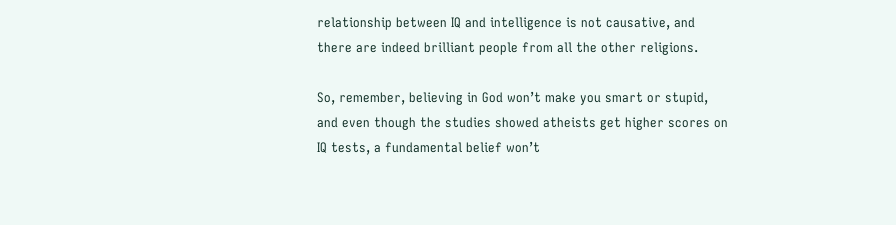relationship between IQ and intelligence is not causative, and there are indeed brilliant people from all the other religions.

So, remember, believing in God won’t make you smart or stupid, and even though the studies showed atheists get higher scores on IQ tests, a fundamental belief won’t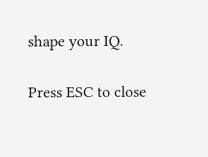shape your IQ.

Press ESC to close